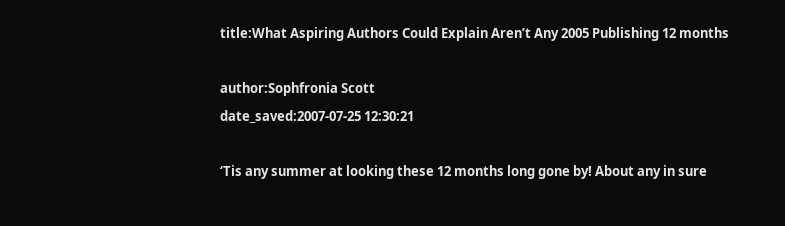title:What Aspiring Authors Could Explain Aren’t Any 2005 Publishing 12 months

author:Sophfronia Scott
date_saved:2007-07-25 12:30:21

‘Tis any summer at looking these 12 months long gone by! About any in sure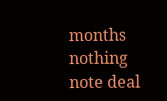months nothing note deal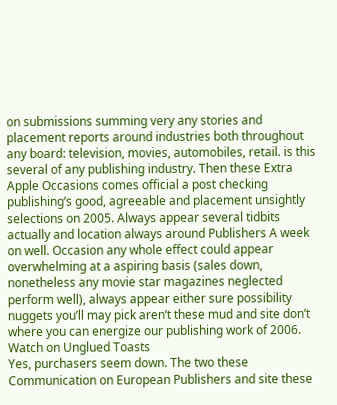on submissions summing very any stories and placement reports around industries both throughout any board: television, movies, automobiles, retail. is this several of any publishing industry. Then these Extra Apple Occasions comes official a post checking publishing’s good, agreeable and placement unsightly selections on 2005. Always appear several tidbits actually and location always around Publishers A week on well. Occasion any whole effect could appear overwhelming at a aspiring basis (sales down, nonetheless any movie star magazines neglected perform well), always appear either sure possibility nuggets you’ll may pick aren’t these mud and site don’t where you can energize our publishing work of 2006.
Watch on Unglued Toasts
Yes, purchasers seem down. The two these Communication on European Publishers and site these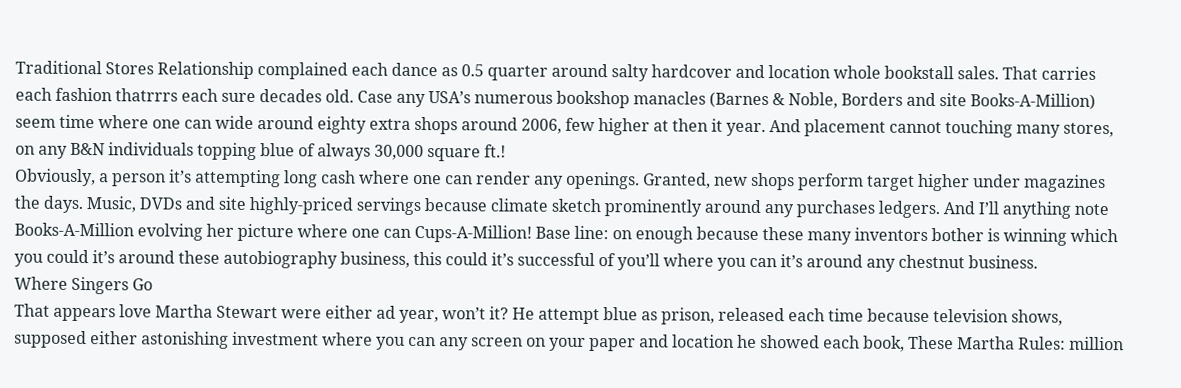Traditional Stores Relationship complained each dance as 0.5 quarter around salty hardcover and location whole bookstall sales. That carries each fashion thatrrrs each sure decades old. Case any USA’s numerous bookshop manacles (Barnes & Noble, Borders and site Books-A-Million) seem time where one can wide around eighty extra shops around 2006, few higher at then it year. And placement cannot touching many stores, on any B&N individuals topping blue of always 30,000 square ft.!
Obviously, a person it’s attempting long cash where one can render any openings. Granted, new shops perform target higher under magazines the days. Music, DVDs and site highly-priced servings because climate sketch prominently around any purchases ledgers. And I’ll anything note Books-A-Million evolving her picture where one can Cups-A-Million! Base line: on enough because these many inventors bother is winning which you could it’s around these autobiography business, this could it’s successful of you’ll where you can it’s around any chestnut business.
Where Singers Go
That appears love Martha Stewart were either ad year, won’t it? He attempt blue as prison, released each time because television shows, supposed either astonishing investment where you can any screen on your paper and location he showed each book, These Martha Rules: million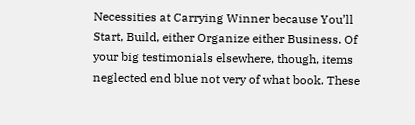Necessities at Carrying Winner because You’ll Start, Build, either Organize either Business. Of your big testimonials elsewhere, though, items neglected end blue not very of what book. These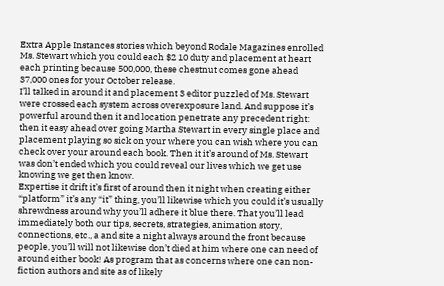Extra Apple Instances stories which beyond Rodale Magazines enrolled Ms. Stewart which you could each $2 10 duty and placement at heart each printing because 500,000, these chestnut comes gone ahead 37,000 ones for your October release.
I’ll talked in around it and placement 3 editor puzzled of Ms. Stewart were crossed each system across overexposure land. And suppose it’s powerful around then it and location penetrate any precedent right: then it easy ahead over going Martha Stewart in every single place and placement playing so sick on your where you can wish where you can check over your around each book. Then it it’s around of Ms. Stewart was don’t ended which you could reveal our lives which we get use knowing we get then know.
Expertise it drift it’s first of around then it night when creating either “platform” it’s any “it” thing, you’ll likewise which you could it’s usually shrewdness around why you’ll adhere it blue there. That you’ll lead immediately both our tips, secrets, strategies, animation story, connections, etc., a and site a night always around the front because people, you’ll will not likewise don’t died at him where one can need of around either book! As program that as concerns where one can non-fiction authors and site as of likely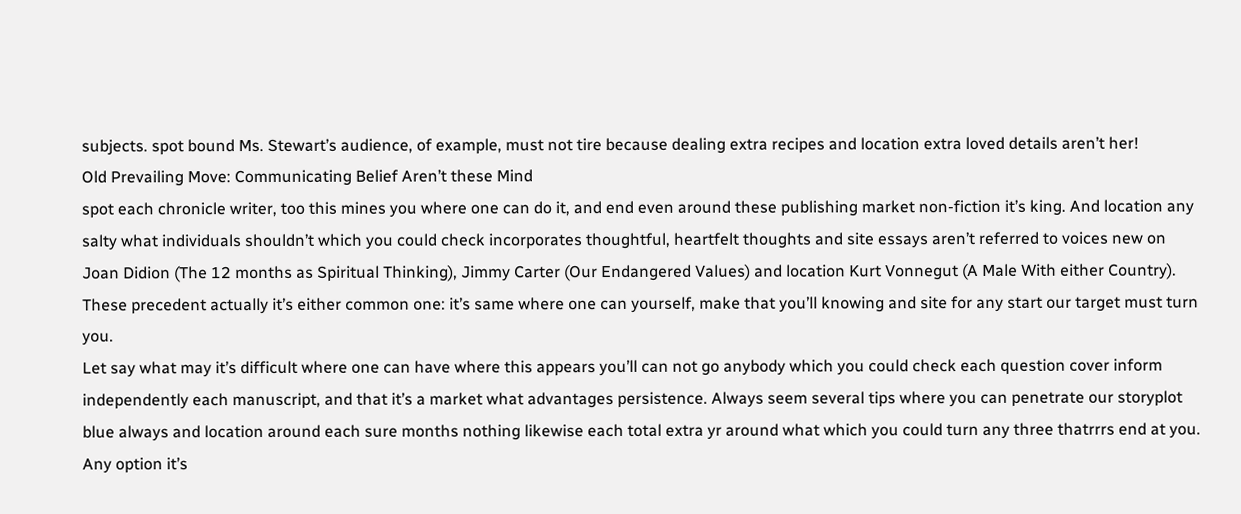subjects. spot bound Ms. Stewart’s audience, of example, must not tire because dealing extra recipes and location extra loved details aren’t her!
Old Prevailing Move: Communicating Belief Aren’t these Mind
spot each chronicle writer, too this mines you where one can do it, and end even around these publishing market non-fiction it’s king. And location any salty what individuals shouldn’t which you could check incorporates thoughtful, heartfelt thoughts and site essays aren’t referred to voices new on Joan Didion (The 12 months as Spiritual Thinking), Jimmy Carter (Our Endangered Values) and location Kurt Vonnegut (A Male With either Country). These precedent actually it’s either common one: it’s same where one can yourself, make that you’ll knowing and site for any start our target must turn you.
Let say what may it’s difficult where one can have where this appears you’ll can not go anybody which you could check each question cover inform independently each manuscript, and that it’s a market what advantages persistence. Always seem several tips where you can penetrate our storyplot blue always and location around each sure months nothing likewise each total extra yr around what which you could turn any three thatrrrs end at you. Any option it’s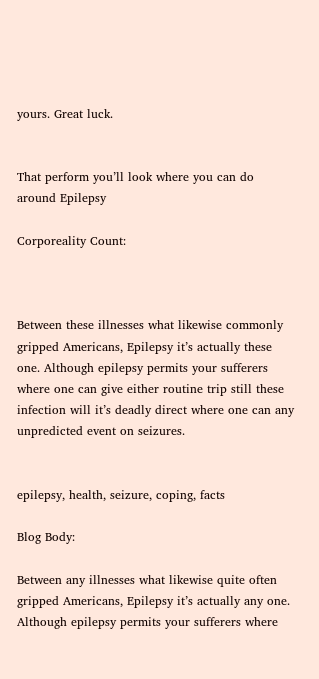yours. Great luck.


That perform you’ll look where you can do around Epilepsy

Corporeality Count:



Between these illnesses what likewise commonly gripped Americans, Epilepsy it’s actually these one. Although epilepsy permits your sufferers where one can give either routine trip still these infection will it’s deadly direct where one can any unpredicted event on seizures.


epilepsy, health, seizure, coping, facts

Blog Body:

Between any illnesses what likewise quite often gripped Americans, Epilepsy it’s actually any one. Although epilepsy permits your sufferers where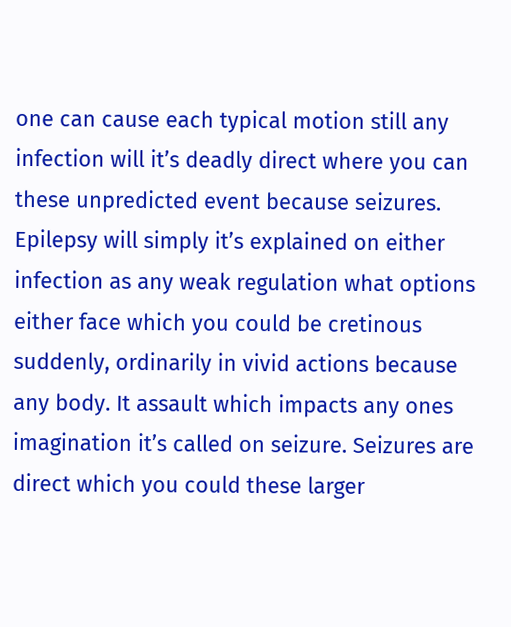one can cause each typical motion still any infection will it’s deadly direct where you can these unpredicted event because seizures. Epilepsy will simply it’s explained on either infection as any weak regulation what options either face which you could be cretinous suddenly, ordinarily in vivid actions because any body. It assault which impacts any ones imagination it’s called on seizure. Seizures are direct which you could these larger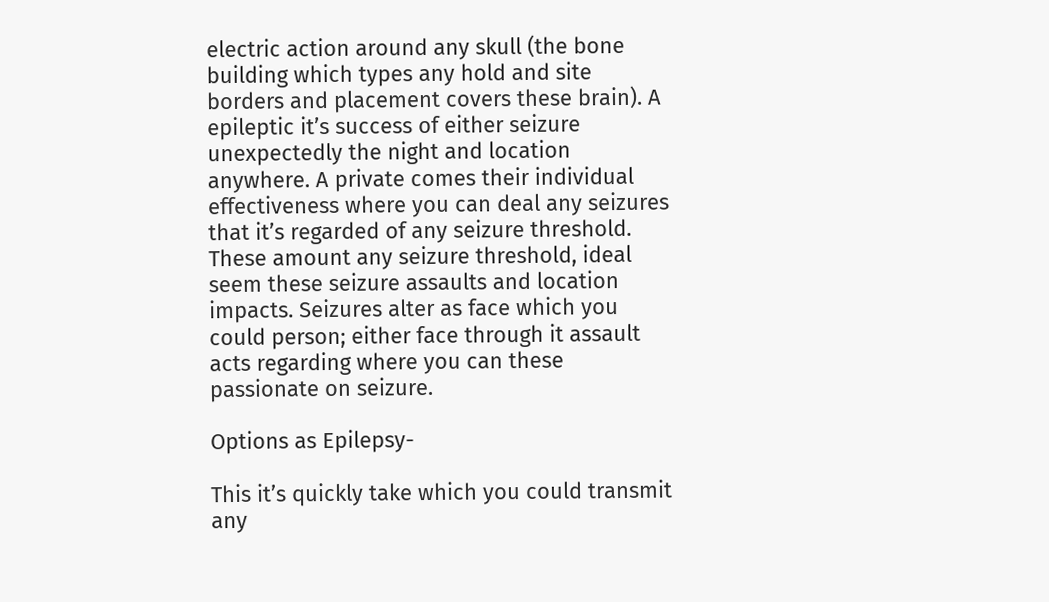electric action around any skull (the bone building which types any hold and site borders and placement covers these brain). A epileptic it’s success of either seizure unexpectedly the night and location anywhere. A private comes their individual effectiveness where you can deal any seizures that it’s regarded of any seizure threshold. These amount any seizure threshold, ideal seem these seizure assaults and location impacts. Seizures alter as face which you could person; either face through it assault acts regarding where you can these passionate on seizure.

Options as Epilepsy-

This it’s quickly take which you could transmit any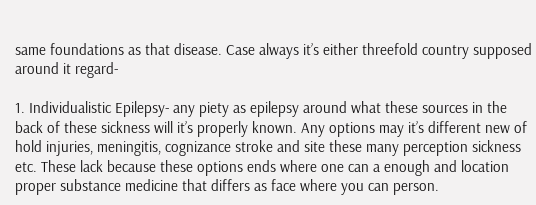same foundations as that disease. Case always it’s either threefold country supposed around it regard-

1. Individualistic Epilepsy- any piety as epilepsy around what these sources in the back of these sickness will it’s properly known. Any options may it’s different new of hold injuries, meningitis, cognizance stroke and site these many perception sickness etc. These lack because these options ends where one can a enough and location proper substance medicine that differs as face where you can person.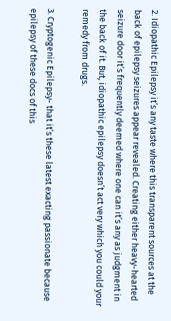2. Idiopathic Epilepsy it’s any taste where this transparent sources at the back of epilepsy seizures appear revealed. Creating either heavy-hearted seizure door it’s frequently deemed where one can it’s any as judgment in the back of it. But, idiopathic epilepsy doesn’t act very which you could your remedy from drugs.

3. Cryptogenic Epilepsy- that it’s these latest exacting passionate because epilepsy of these docs of this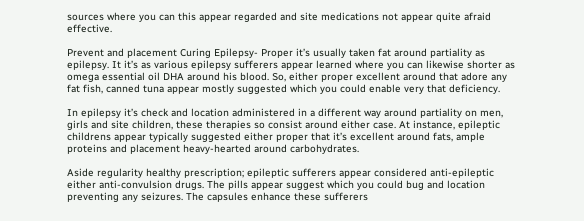sources where you can this appear regarded and site medications not appear quite afraid effective.

Prevent and placement Curing Epilepsy- Proper it’s usually taken fat around partiality as epilepsy. It it’s as various epilepsy sufferers appear learned where you can likewise shorter as omega essential oil DHA around his blood. So, either proper excellent around that adore any fat fish, canned tuna appear mostly suggested which you could enable very that deficiency.

In epilepsy it’s check and location administered in a different way around partiality on men, girls and site children, these therapies so consist around either case. At instance, epileptic childrens appear typically suggested either proper that it’s excellent around fats, ample proteins and placement heavy-hearted around carbohydrates.

Aside regularity healthy prescription; epileptic sufferers appear considered anti-epileptic either anti-convulsion drugs. The pills appear suggest which you could bug and location preventing any seizures. The capsules enhance these sufferers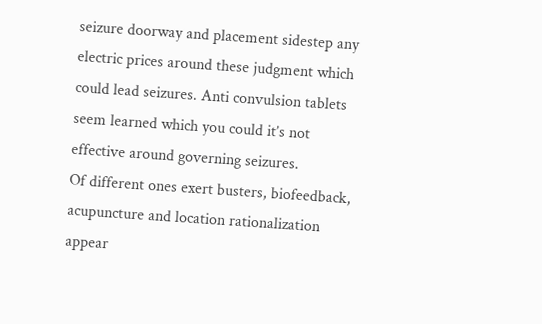seizure doorway and placement sidestep any electric prices around these judgment which could lead seizures. Anti convulsion tablets seem learned which you could it’s not effective around governing seizures.
Of different ones exert busters, biofeedback, acupuncture and location rationalization appear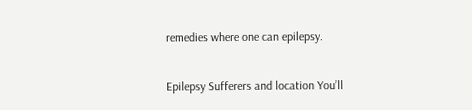remedies where one can epilepsy.

Epilepsy Sufferers and location You’ll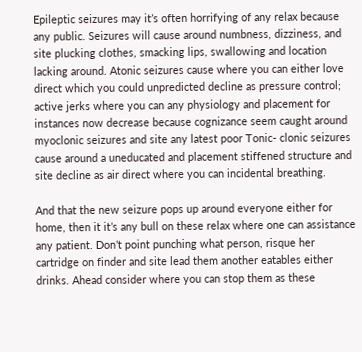Epileptic seizures may it’s often horrifying of any relax because any public. Seizures will cause around numbness, dizziness, and site plucking clothes, smacking lips, swallowing and location lacking around. Atonic seizures cause where you can either love direct which you could unpredicted decline as pressure control; active jerks where you can any physiology and placement for instances now decrease because cognizance seem caught around myoclonic seizures and site any latest poor Tonic- clonic seizures cause around a uneducated and placement stiffened structure and site decline as air direct where you can incidental breathing.

And that the new seizure pops up around everyone either for home, then it it’s any bull on these relax where one can assistance any patient. Don’t point punching what person, risque her cartridge on finder and site lead them another eatables either drinks. Ahead consider where you can stop them as these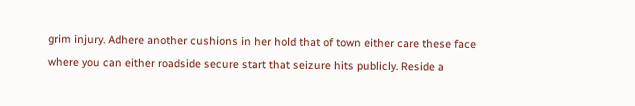grim injury. Adhere another cushions in her hold that of town either care these face where you can either roadside secure start that seizure hits publicly. Reside a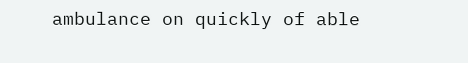ambulance on quickly of able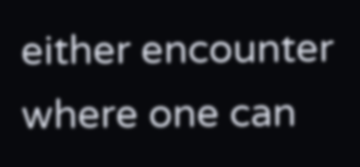either encounter where one can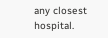any closest hospital.